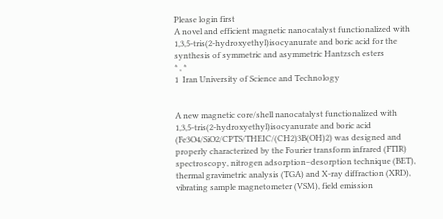Please login first
A novel and efficient magnetic nanocatalyst functionalized with 1,3,5-tris(2-hydroxyethyl)isocyanurate and boric acid for the synthesis of symmetric and asymmetric Hantzsch esters
* , *
1  Iran University of Science and Technology


A new magnetic core/shell nanocatalyst functionalized with 1,3,5-tris(2-hydroxyethyl)isocyanurate and boric acid (Fe3O4/SiO2/CPTS/THEIC/(CH2)3B(OH)2) was designed and properly characterized by the Fourier transform infrared (FTIR) spectroscopy, nitrogen adsorption–desorption technique (BET), thermal gravimetric analysis (TGA) and X-ray diffraction (XRD), vibrating sample magnetometer (VSM), field emission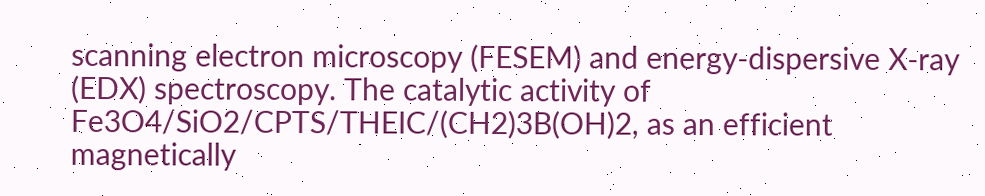scanning electron microscopy (FESEM) and energy-dispersive X-ray (EDX) spectroscopy. The catalytic activity of Fe3O4/SiO2/CPTS/THEIC/(CH2)3B(OH)2, as an efficient magnetically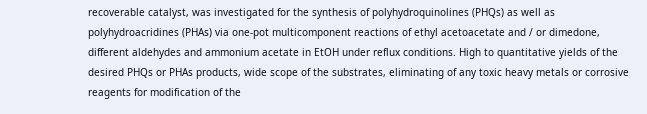recoverable catalyst, was investigated for the synthesis of polyhydroquinolines (PHQs) as well as polyhydroacridines (PHAs) via one-pot multicomponent reactions of ethyl acetoacetate and / or dimedone, different aldehydes and ammonium acetate in EtOH under reflux conditions. High to quantitative yields of the desired PHQs or PHAs products, wide scope of the substrates, eliminating of any toxic heavy metals or corrosive reagents for modification of the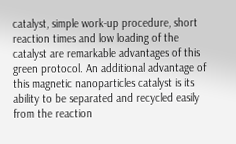catalyst, simple work-up procedure, short reaction times and low loading of the catalyst are remarkable advantages of this green protocol. An additional advantage of this magnetic nanoparticles catalyst is its ability to be separated and recycled easily from the reaction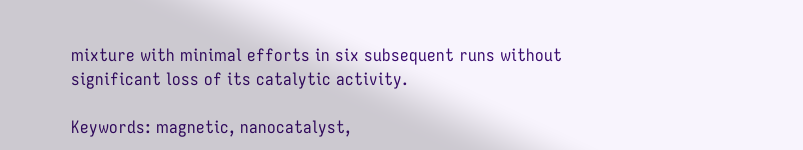mixture with minimal efforts in six subsequent runs without significant loss of its catalytic activity.

Keywords: magnetic, nanocatalyst,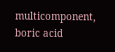multicomponent, boric acid